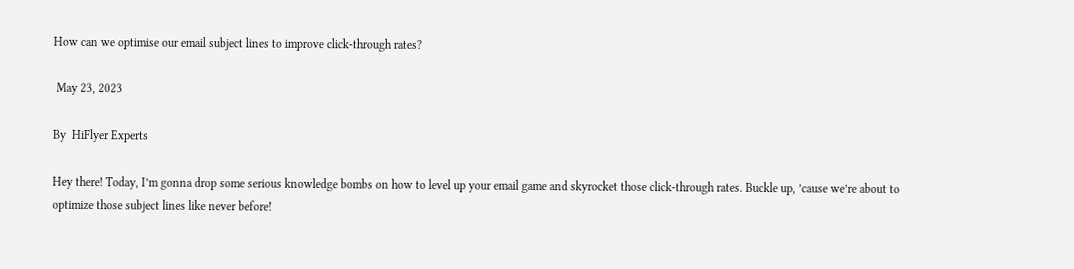How can we optimise our email subject lines to improve click-through rates?

 May 23, 2023

By  HiFlyer Experts

Hey there! Today, I’m gonna drop some serious knowledge bombs on how to level up your email game and skyrocket those click-through rates. Buckle up, ’cause we’re about to optimize those subject lines like never before!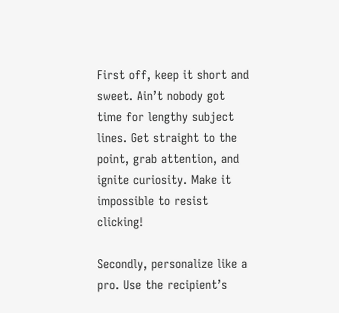First off, keep it short and sweet. Ain’t nobody got time for lengthy subject lines. Get straight to the point, grab attention, and ignite curiosity. Make it impossible to resist clicking!

Secondly, personalize like a pro. Use the recipient’s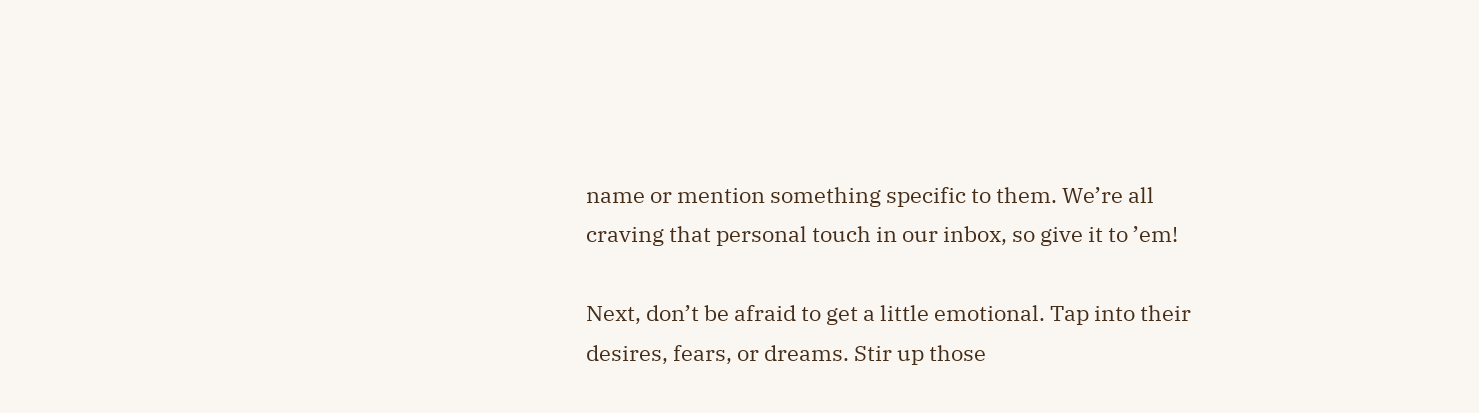name or mention something specific to them. We’re all craving that personal touch in our inbox, so give it to ’em!

Next, don’t be afraid to get a little emotional. Tap into their desires, fears, or dreams. Stir up those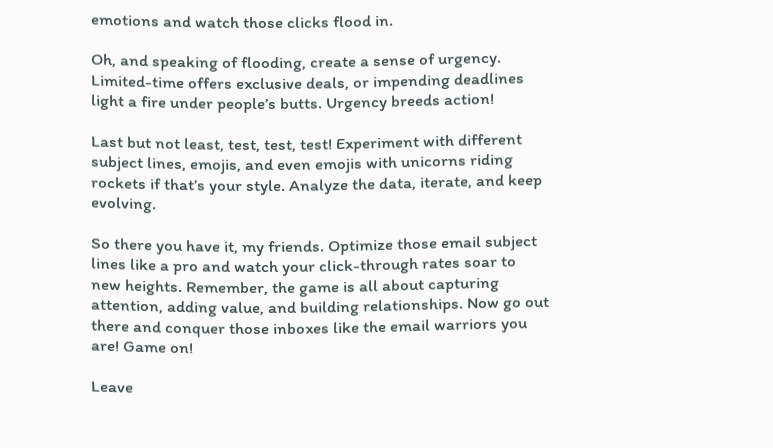emotions and watch those clicks flood in.

Oh, and speaking of flooding, create a sense of urgency. Limited-time offers exclusive deals, or impending deadlines light a fire under people’s butts. Urgency breeds action!

Last but not least, test, test, test! Experiment with different subject lines, emojis, and even emojis with unicorns riding rockets if that’s your style. Analyze the data, iterate, and keep evolving.

So there you have it, my friends. Optimize those email subject lines like a pro and watch your click-through rates soar to new heights. Remember, the game is all about capturing attention, adding value, and building relationships. Now go out there and conquer those inboxes like the email warriors you are! Game on!

Leave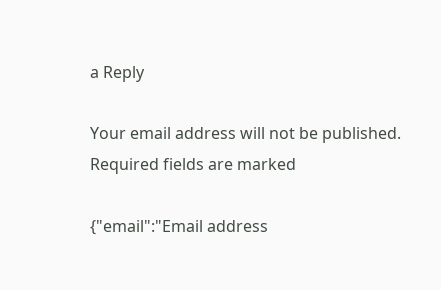a Reply

Your email address will not be published. Required fields are marked

{"email":"Email address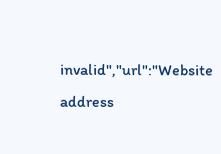invalid","url":"Website address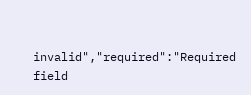invalid","required":"Required field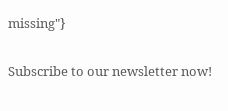missing"}

Subscribe to our newsletter now!